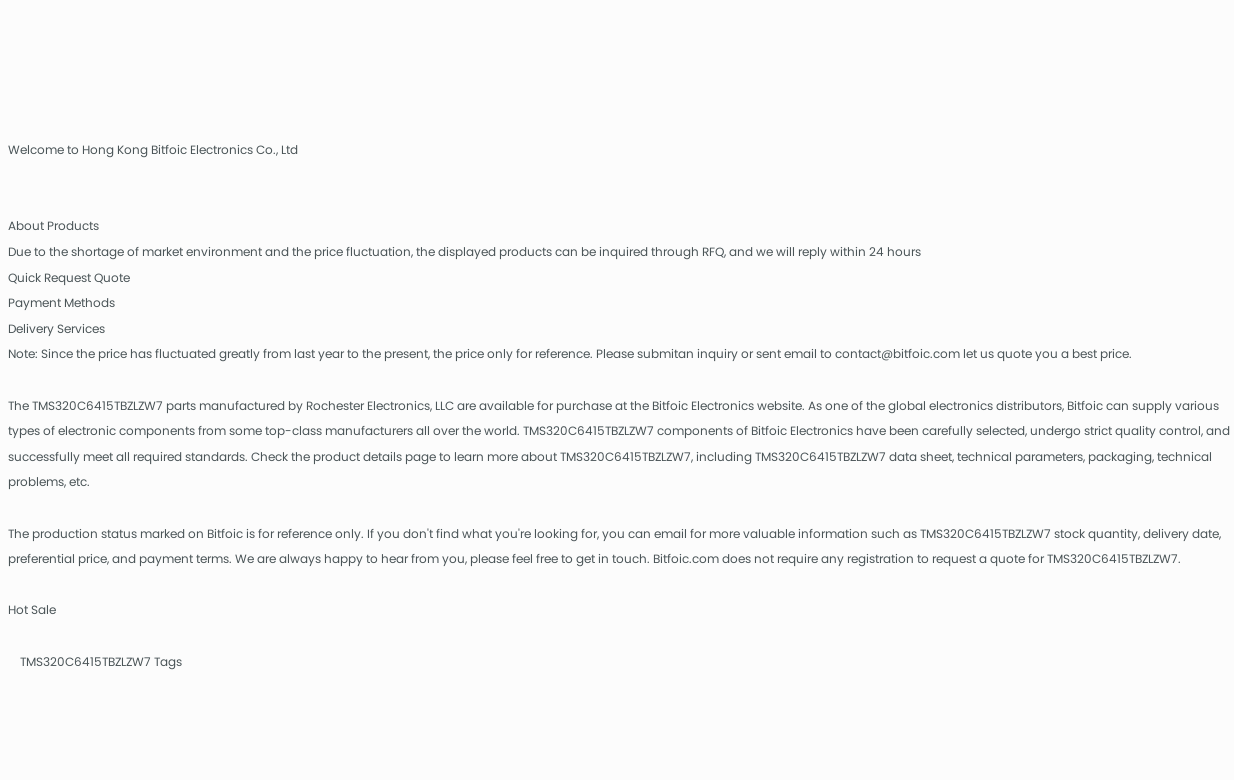Welcome to Hong Kong Bitfoic Electronics Co., Ltd


About Products
Due to the shortage of market environment and the price fluctuation, the displayed products can be inquired through RFQ, and we will reply within 24 hours
Quick Request Quote
Payment Methods
Delivery Services
Note: Since the price has fluctuated greatly from last year to the present, the price only for reference. Please submitan inquiry or sent email to contact@bitfoic.com let us quote you a best price.

The TMS320C6415TBZLZW7 parts manufactured by Rochester Electronics, LLC are available for purchase at the Bitfoic Electronics website. As one of the global electronics distributors, Bitfoic can supply various types of electronic components from some top-class manufacturers all over the world. TMS320C6415TBZLZW7 components of Bitfoic Electronics have been carefully selected, undergo strict quality control, and successfully meet all required standards. Check the product details page to learn more about TMS320C6415TBZLZW7, including TMS320C6415TBZLZW7 data sheet, technical parameters, packaging, technical problems, etc.

The production status marked on Bitfoic is for reference only. If you don't find what you're looking for, you can email for more valuable information such as TMS320C6415TBZLZW7 stock quantity, delivery date, preferential price, and payment terms. We are always happy to hear from you, please feel free to get in touch. Bitfoic.com does not require any registration to request a quote for TMS320C6415TBZLZW7.

Hot Sale

    TMS320C6415TBZLZW7 Tags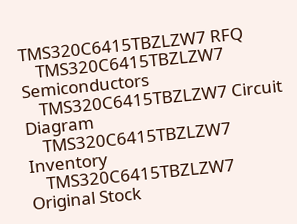TMS320C6415TBZLZW7 RFQ
    TMS320C6415TBZLZW7 Semiconductors
    TMS320C6415TBZLZW7 Circuit Diagram
    TMS320C6415TBZLZW7 Inventory
    TMS320C6415TBZLZW7 Original Stock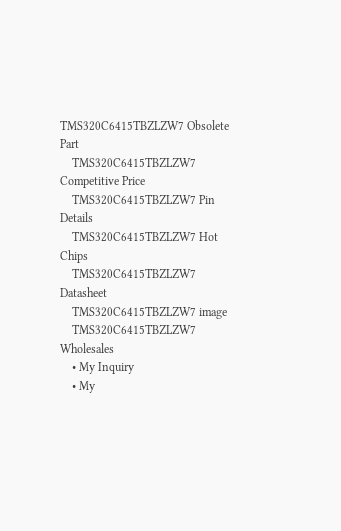TMS320C6415TBZLZW7 Obsolete Part
    TMS320C6415TBZLZW7 Competitive Price
    TMS320C6415TBZLZW7 Pin Details
    TMS320C6415TBZLZW7 Hot Chips
    TMS320C6415TBZLZW7 Datasheet
    TMS320C6415TBZLZW7 image
    TMS320C6415TBZLZW7 Wholesales
    • My Inquiry
    • My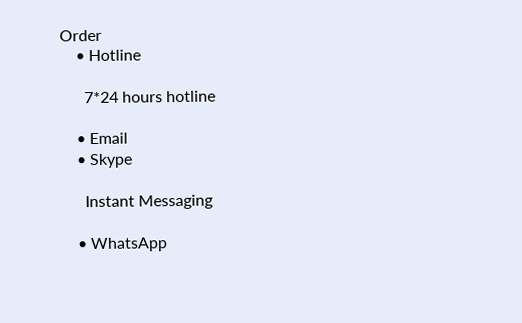Order
    • Hotline

      7*24 hours hotline

    • Email
    • Skype

      Instant Messaging

    • WhatsApp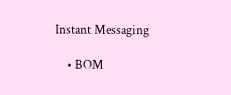Instant Messaging

    • BOM